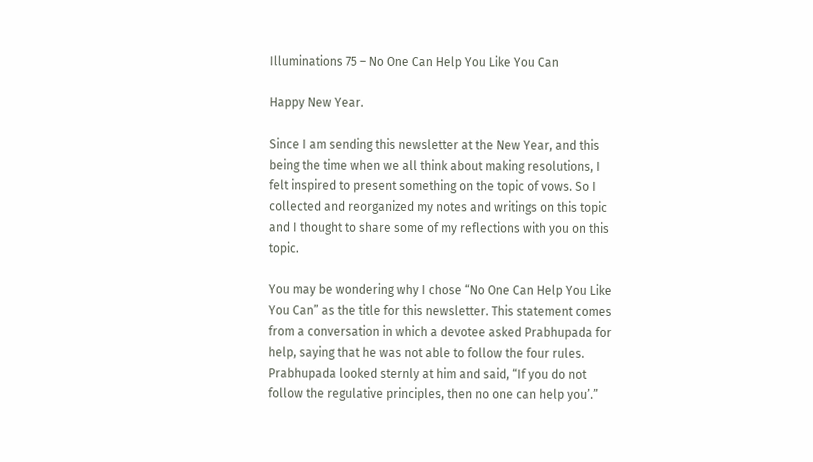Illuminations 75 – No One Can Help You Like You Can

Happy New Year.

Since I am sending this newsletter at the New Year, and this being the time when we all think about making resolutions, I felt inspired to present something on the topic of vows. So I collected and reorganized my notes and writings on this topic and I thought to share some of my reflections with you on this topic.

You may be wondering why I chose “No One Can Help You Like You Can” as the title for this newsletter. This statement comes from a conversation in which a devotee asked Prabhupada for help, saying that he was not able to follow the four rules. Prabhupada looked sternly at him and said, “If you do not follow the regulative principles, then no one can help you’.”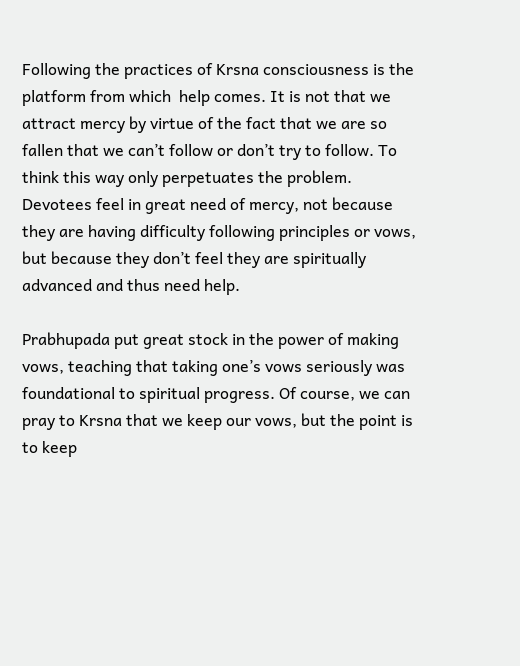Following the practices of Krsna consciousness is the platform from which  help comes. It is not that we attract mercy by virtue of the fact that we are so fallen that we can’t follow or don’t try to follow. To think this way only perpetuates the problem. Devotees feel in great need of mercy, not because they are having difficulty following principles or vows, but because they don’t feel they are spiritually advanced and thus need help.

Prabhupada put great stock in the power of making vows, teaching that taking one’s vows seriously was foundational to spiritual progress. Of course, we can pray to Krsna that we keep our vows, but the point is to keep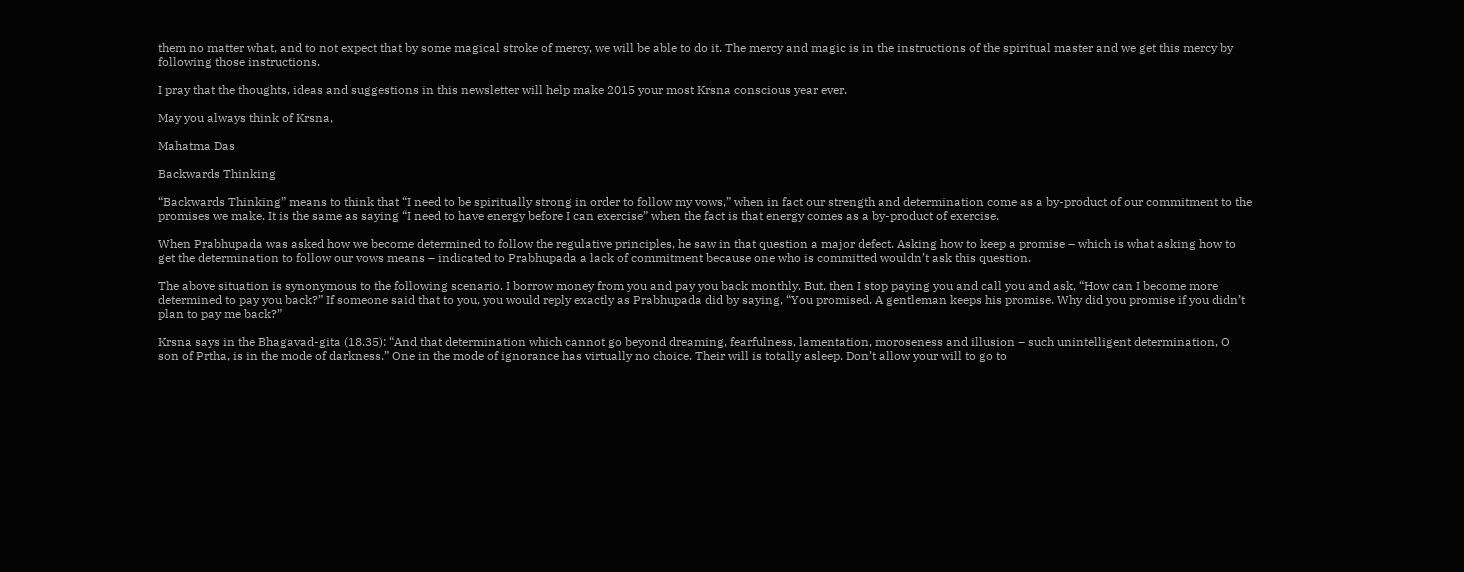them no matter what, and to not expect that by some magical stroke of mercy, we will be able to do it. The mercy and magic is in the instructions of the spiritual master and we get this mercy by following those instructions.

I pray that the thoughts, ideas and suggestions in this newsletter will help make 2015 your most Krsna conscious year ever.

May you always think of Krsna,

Mahatma Das

Backwards Thinking

“Backwards Thinking” means to think that “I need to be spiritually strong in order to follow my vows,” when in fact our strength and determination come as a by-product of our commitment to the promises we make. It is the same as saying “I need to have energy before I can exercise” when the fact is that energy comes as a by-product of exercise.

When Prabhupada was asked how we become determined to follow the regulative principles, he saw in that question a major defect. Asking how to keep a promise – which is what asking how to get the determination to follow our vows means – indicated to Prabhupada a lack of commitment because one who is committed wouldn’t ask this question.

The above situation is synonymous to the following scenario. I borrow money from you and pay you back monthly. But, then I stop paying you and call you and ask, “How can I become more determined to pay you back?” If someone said that to you, you would reply exactly as Prabhupada did by saying, “You promised. A gentleman keeps his promise. Why did you promise if you didn’t plan to pay me back?”

Krsna says in the Bhagavad-gita (18.35): “And that determination which cannot go beyond dreaming, fearfulness, lamentation, moroseness and illusion – such unintelligent determination, O son of Prtha, is in the mode of darkness.” One in the mode of ignorance has virtually no choice. Their will is totally asleep. Don’t allow your will to go to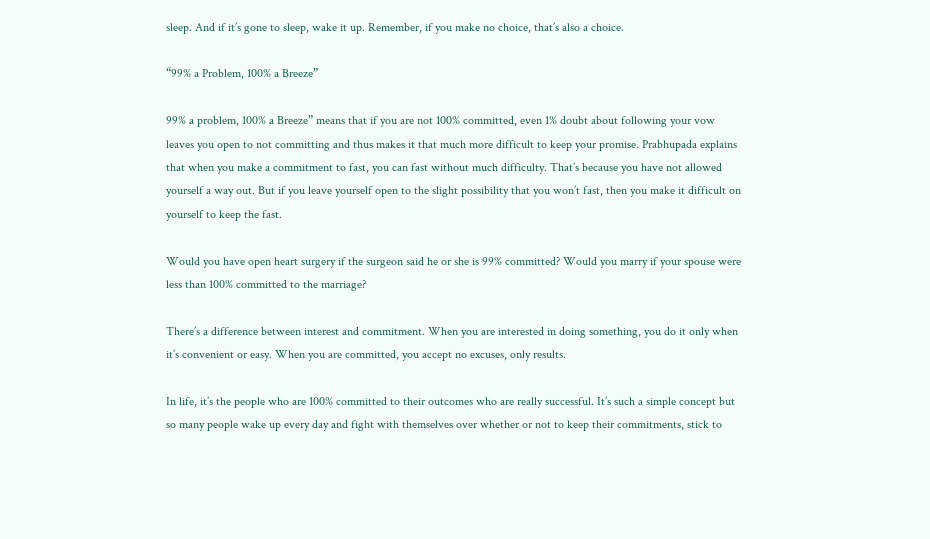sleep. And if it’s gone to sleep, wake it up. Remember, if you make no choice, that’s also a choice.

“99% a Problem, 100% a Breeze”

99% a problem, 100% a Breeze” means that if you are not 100% committed, even 1% doubt about following your vow leaves you open to not committing and thus makes it that much more difficult to keep your promise. Prabhupada explains that when you make a commitment to fast, you can fast without much difficulty. That’s because you have not allowed yourself a way out. But if you leave yourself open to the slight possibility that you won’t fast, then you make it difficult on yourself to keep the fast.

Would you have open heart surgery if the surgeon said he or she is 99% committed? Would you marry if your spouse were less than 100% committed to the marriage?

There’s a difference between interest and commitment. When you are interested in doing something, you do it only when it’s convenient or easy. When you are committed, you accept no excuses, only results.

In life, it’s the people who are 100% committed to their outcomes who are really successful. It’s such a simple concept but so many people wake up every day and fight with themselves over whether or not to keep their commitments, stick to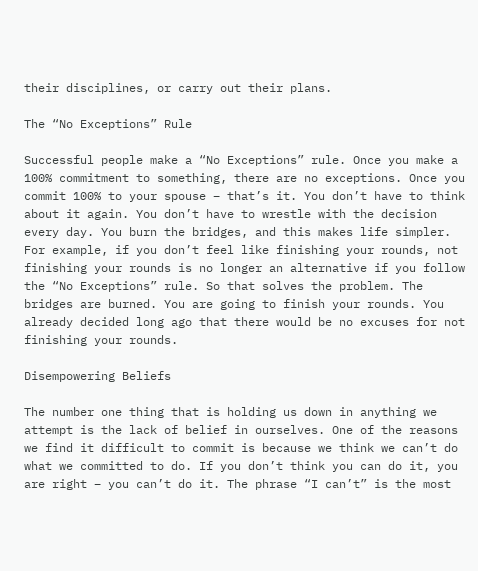their disciplines, or carry out their plans.

The “No Exceptions” Rule

Successful people make a “No Exceptions” rule. Once you make a 100% commitment to something, there are no exceptions. Once you commit 100% to your spouse – that’s it. You don’t have to think about it again. You don’t have to wrestle with the decision every day. You burn the bridges, and this makes life simpler. For example, if you don’t feel like finishing your rounds, not finishing your rounds is no longer an alternative if you follow the “No Exceptions” rule. So that solves the problem. The bridges are burned. You are going to finish your rounds. You already decided long ago that there would be no excuses for not finishing your rounds.

Disempowering Beliefs

The number one thing that is holding us down in anything we attempt is the lack of belief in ourselves. One of the reasons we find it difficult to commit is because we think we can’t do what we committed to do. If you don’t think you can do it, you are right – you can’t do it. The phrase “I can’t” is the most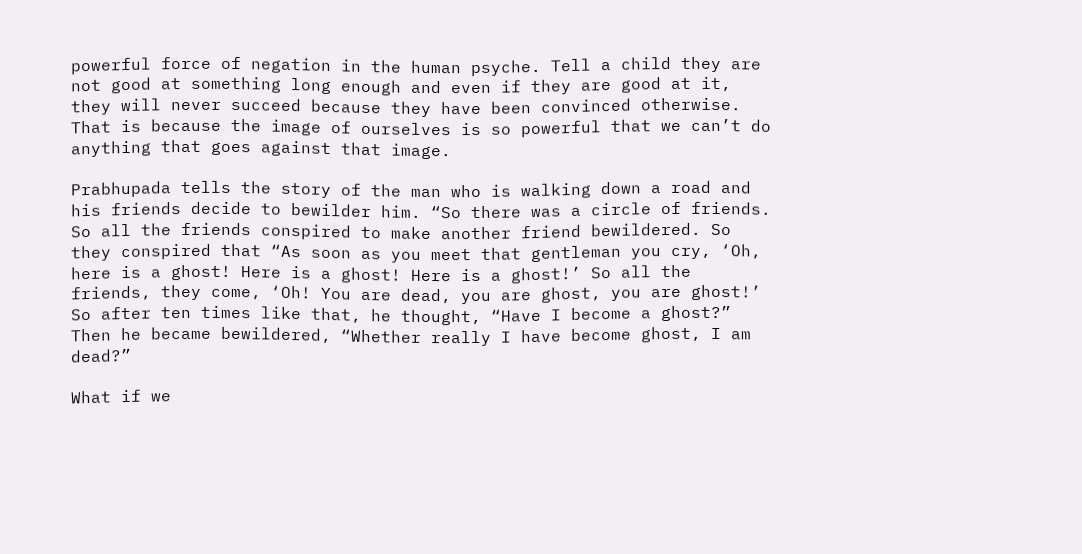powerful force of negation in the human psyche. Tell a child they are not good at something long enough and even if they are good at it, they will never succeed because they have been convinced otherwise. That is because the image of ourselves is so powerful that we can’t do anything that goes against that image.

Prabhupada tells the story of the man who is walking down a road and his friends decide to bewilder him. “So there was a circle of friends. So all the friends conspired to make another friend bewildered. So they conspired that “As soon as you meet that gentleman you cry, ‘Oh, here is a ghost! Here is a ghost! Here is a ghost!’ So all the friends, they come, ‘Oh! You are dead, you are ghost, you are ghost!’ So after ten times like that, he thought, “Have I become a ghost?” Then he became bewildered, “Whether really I have become ghost, I am dead?”

What if we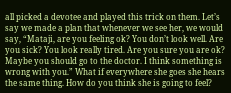all picked a devotee and played this trick on them. Let’s say we made a plan that whenever we see her, we would say, “Mataji, are you feeling ok? You don’t look well. Are you sick? You look really tired. Are you sure you are ok? Maybe you should go to the doctor. I think something is wrong with you.” What if everywhere she goes she hears the same thing. How do you think she is going to feel?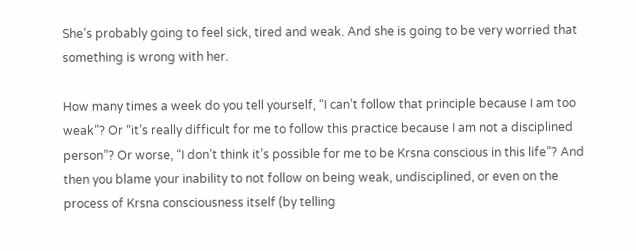She’s probably going to feel sick, tired and weak. And she is going to be very worried that something is wrong with her.

How many times a week do you tell yourself, “I can’t follow that principle because I am too weak”? Or “it’s really difficult for me to follow this practice because I am not a disciplined person”? Or worse, “I don’t think it’s possible for me to be Krsna conscious in this life”? And then you blame your inability to not follow on being weak, undisciplined, or even on the process of Krsna consciousness itself (by telling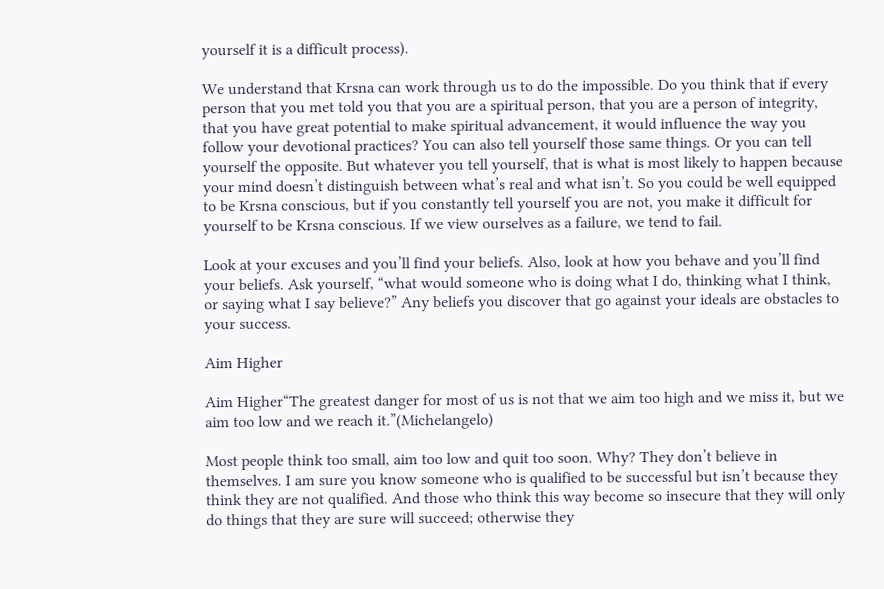yourself it is a difficult process).

We understand that Krsna can work through us to do the impossible. Do you think that if every person that you met told you that you are a spiritual person, that you are a person of integrity, that you have great potential to make spiritual advancement, it would influence the way you follow your devotional practices? You can also tell yourself those same things. Or you can tell yourself the opposite. But whatever you tell yourself, that is what is most likely to happen because your mind doesn’t distinguish between what’s real and what isn’t. So you could be well equipped to be Krsna conscious, but if you constantly tell yourself you are not, you make it difficult for yourself to be Krsna conscious. If we view ourselves as a failure, we tend to fail.

Look at your excuses and you’ll find your beliefs. Also, look at how you behave and you’ll find your beliefs. Ask yourself, “what would someone who is doing what I do, thinking what I think, or saying what I say believe?” Any beliefs you discover that go against your ideals are obstacles to your success.

Aim Higher

Aim Higher“The greatest danger for most of us is not that we aim too high and we miss it, but we aim too low and we reach it.”(Michelangelo)

Most people think too small, aim too low and quit too soon. Why? They don’t believe in themselves. I am sure you know someone who is qualified to be successful but isn’t because they  think they are not qualified. And those who think this way become so insecure that they will only do things that they are sure will succeed; otherwise they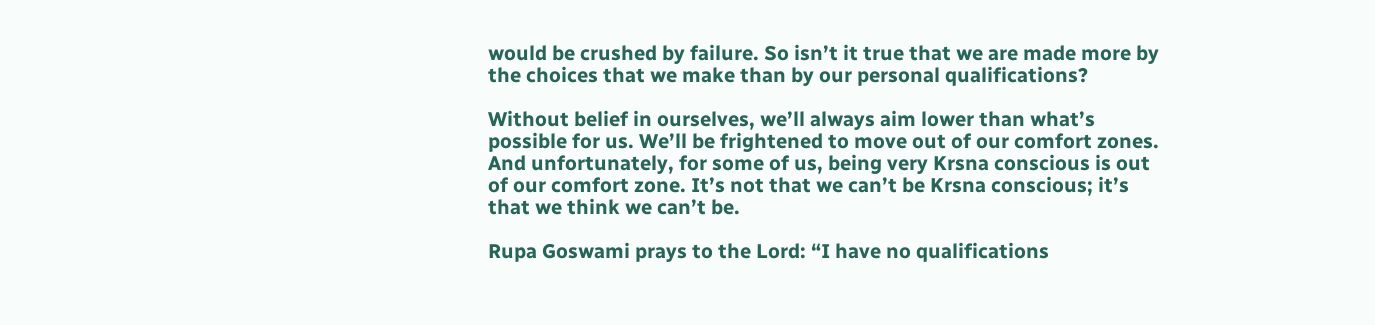would be crushed by failure. So isn’t it true that we are made more by the choices that we make than by our personal qualifications?

Without belief in ourselves, we’ll always aim lower than what’s possible for us. We’ll be frightened to move out of our comfort zones. And unfortunately, for some of us, being very Krsna conscious is out of our comfort zone. It’s not that we can’t be Krsna conscious; it’s that we think we can’t be.

Rupa Goswami prays to the Lord: “I have no qualifications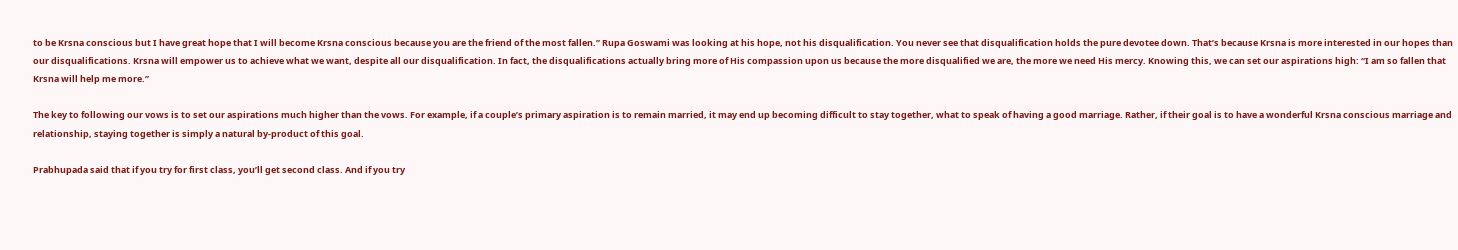to be Krsna conscious but I have great hope that I will become Krsna conscious because you are the friend of the most fallen.” Rupa Goswami was looking at his hope, not his disqualification. You never see that disqualification holds the pure devotee down. That’s because Krsna is more interested in our hopes than our disqualifications. Krsna will empower us to achieve what we want, despite all our disqualification. In fact, the disqualifications actually bring more of His compassion upon us because the more disqualified we are, the more we need His mercy. Knowing this, we can set our aspirations high: “I am so fallen that Krsna will help me more.”

The key to following our vows is to set our aspirations much higher than the vows. For example, if a couple’s primary aspiration is to remain married, it may end up becoming difficult to stay together, what to speak of having a good marriage. Rather, if their goal is to have a wonderful Krsna conscious marriage and relationship, staying together is simply a natural by-product of this goal.

Prabhupada said that if you try for first class, you’ll get second class. And if you try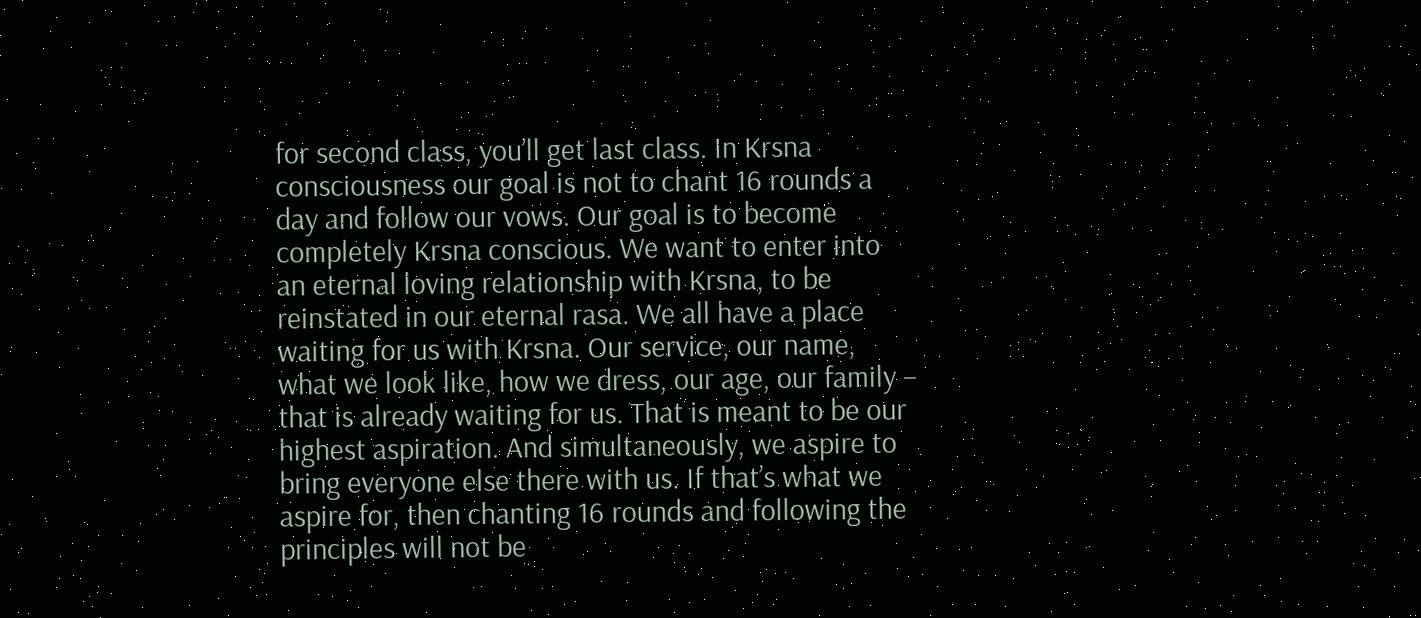for second class, you’ll get last class. In Krsna consciousness our goal is not to chant 16 rounds a day and follow our vows. Our goal is to become completely Krsna conscious. We want to enter into an eternal loving relationship with Krsna, to be reinstated in our eternal rasa. We all have a place waiting for us with Krsna. Our service, our name, what we look like, how we dress, our age, our family – that is already waiting for us. That is meant to be our highest aspiration. And simultaneously, we aspire to bring everyone else there with us. If that’s what we aspire for, then chanting 16 rounds and following the principles will not be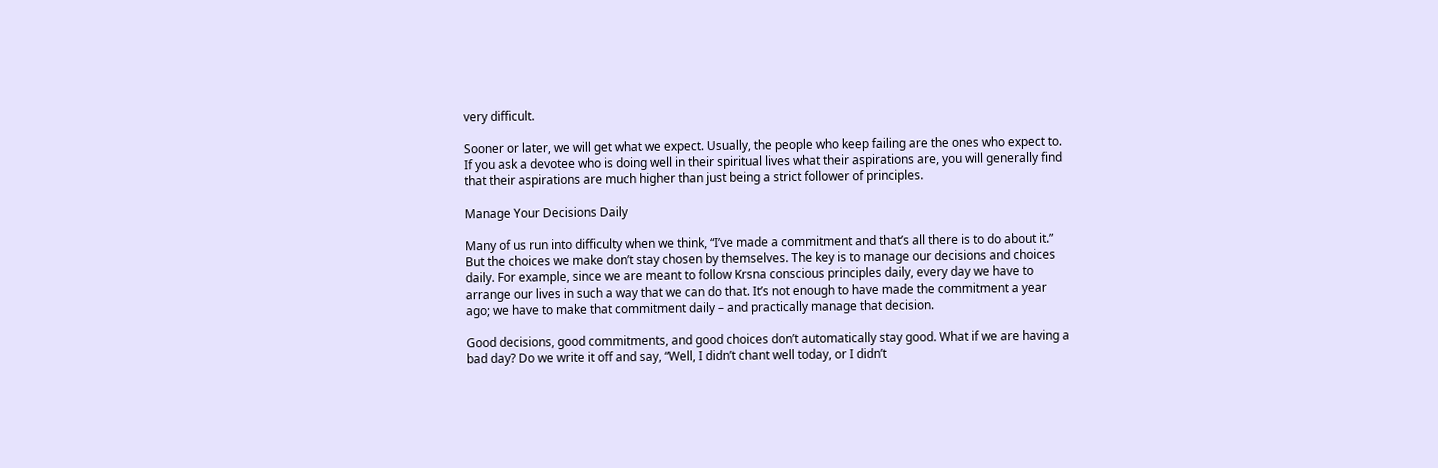very difficult.

Sooner or later, we will get what we expect. Usually, the people who keep failing are the ones who expect to. If you ask a devotee who is doing well in their spiritual lives what their aspirations are, you will generally find that their aspirations are much higher than just being a strict follower of principles.

Manage Your Decisions Daily

Many of us run into difficulty when we think, “I’ve made a commitment and that’s all there is to do about it.” But the choices we make don’t stay chosen by themselves. The key is to manage our decisions and choices daily. For example, since we are meant to follow Krsna conscious principles daily, every day we have to arrange our lives in such a way that we can do that. It’s not enough to have made the commitment a year ago; we have to make that commitment daily – and practically manage that decision.

Good decisions, good commitments, and good choices don’t automatically stay good. What if we are having a bad day? Do we write it off and say, “Well, I didn’t chant well today, or I didn’t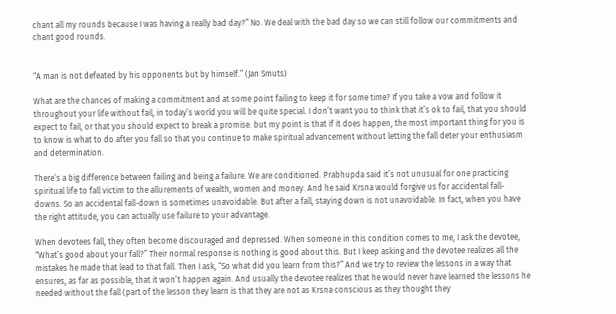chant all my rounds because I was having a really bad day?” No. We deal with the bad day so we can still follow our commitments and chant good rounds.


“A man is not defeated by his opponents but by himself.” (Jan Smuts)

What are the chances of making a commitment and at some point failing to keep it for some time? If you take a vow and follow it throughout your life without fail, in today’s world you will be quite special. I don’t want you to think that it’s ok to fail, that you should expect to fail, or that you should expect to break a promise. but my point is that if it does happen, the most important thing for you is to know is what to do after you fall so that you continue to make spiritual advancement without letting the fall deter your enthusiasm and determination.

There’s a big difference between failing and being a failure. We are conditioned. Prabhupda said it’s not unusual for one practicing spiritual life to fall victim to the allurements of wealth, women and money. And he said Krsna would forgive us for accidental fall-downs. So an accidental fall-down is sometimes unavoidable. But after a fall, staying down is not unavoidable. In fact, when you have the right attitude, you can actually use failure to your advantage.

When devotees fall, they often become discouraged and depressed. When someone in this condition comes to me, I ask the devotee, “What’s good about your fall?” Their normal response is nothing is good about this. But I keep asking and the devotee realizes all the mistakes he made that lead to that fall. Then I ask, “So what did you learn from this?” And we try to review the lessons in a way that ensures, as far as possible, that it won’t happen again. And usually the devotee realizes that he would never have learned the lessons he needed without the fall (part of the lesson they learn is that they are not as Krsna conscious as they thought they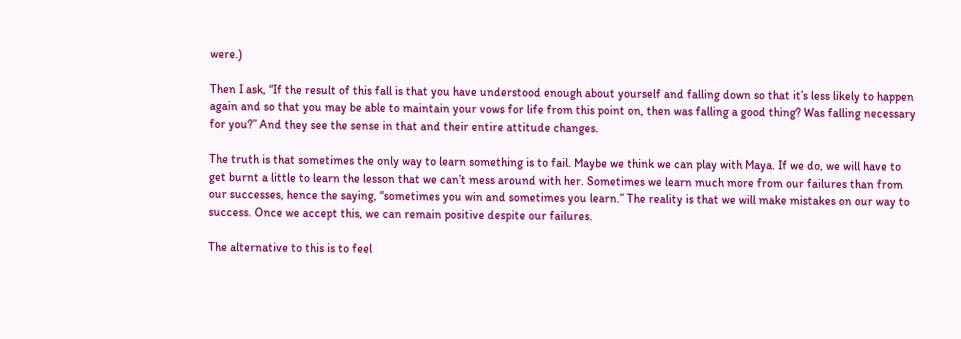were.)

Then I ask, “If the result of this fall is that you have understood enough about yourself and falling down so that it’s less likely to happen again and so that you may be able to maintain your vows for life from this point on, then was falling a good thing? Was falling necessary for you?” And they see the sense in that and their entire attitude changes.

The truth is that sometimes the only way to learn something is to fail. Maybe we think we can play with Maya. If we do, we will have to get burnt a little to learn the lesson that we can’t mess around with her. Sometimes we learn much more from our failures than from our successes, hence the saying, “sometimes you win and sometimes you learn.” The reality is that we will make mistakes on our way to success. Once we accept this, we can remain positive despite our failures.

The alternative to this is to feel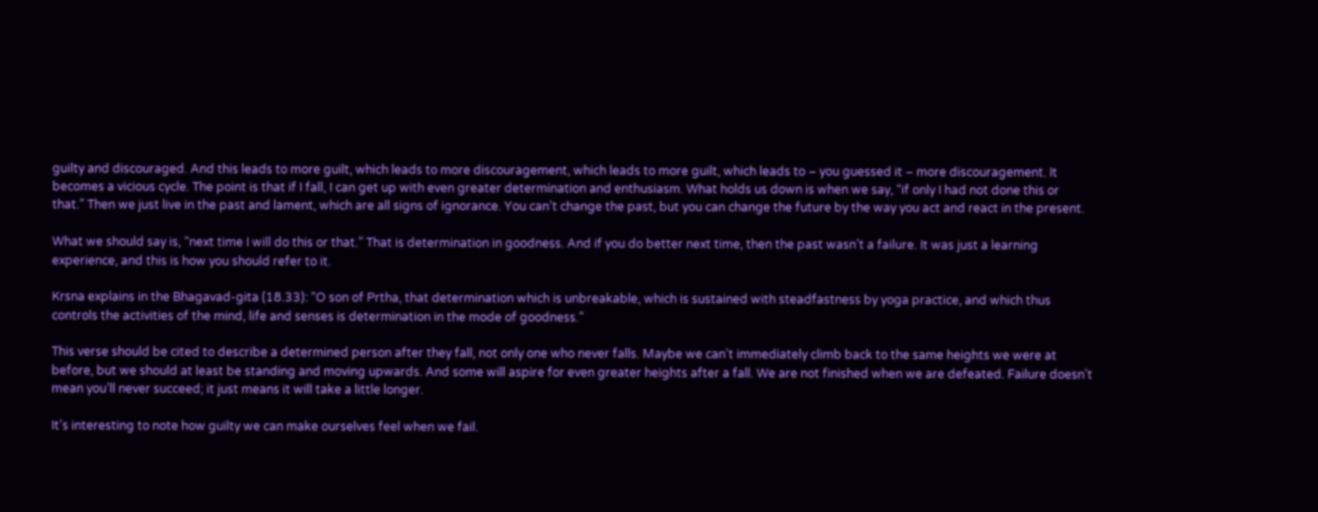guilty and discouraged. And this leads to more guilt, which leads to more discouragement, which leads to more guilt, which leads to – you guessed it – more discouragement. It becomes a vicious cycle. The point is that if I fall, I can get up with even greater determination and enthusiasm. What holds us down is when we say, “if only I had not done this or that.” Then we just live in the past and lament, which are all signs of ignorance. You can’t change the past, but you can change the future by the way you act and react in the present.

What we should say is, “next time I will do this or that.” That is determination in goodness. And if you do better next time, then the past wasn’t a failure. It was just a learning experience, and this is how you should refer to it.

Krsna explains in the Bhagavad-gita (18.33): “O son of Prtha, that determination which is unbreakable, which is sustained with steadfastness by yoga practice, and which thus controls the activities of the mind, life and senses is determination in the mode of goodness.”

This verse should be cited to describe a determined person after they fall, not only one who never falls. Maybe we can’t immediately climb back to the same heights we were at before, but we should at least be standing and moving upwards. And some will aspire for even greater heights after a fall. We are not finished when we are defeated. Failure doesn’t mean you’ll never succeed; it just means it will take a little longer.

It’s interesting to note how guilty we can make ourselves feel when we fail.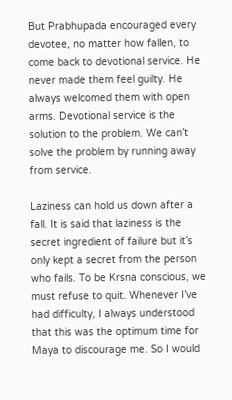But Prabhupada encouraged every devotee, no matter how fallen, to come back to devotional service. He never made them feel guilty. He always welcomed them with open arms. Devotional service is the solution to the problem. We can’t solve the problem by running away from service.

Laziness can hold us down after a fall. It is said that laziness is the secret ingredient of failure but it’s only kept a secret from the person who fails. To be Krsna conscious, we must refuse to quit. Whenever I’ve had difficulty, I always understood that this was the optimum time for Maya to discourage me. So I would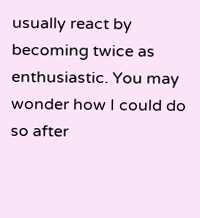usually react by becoming twice as enthusiastic. You may wonder how I could do so after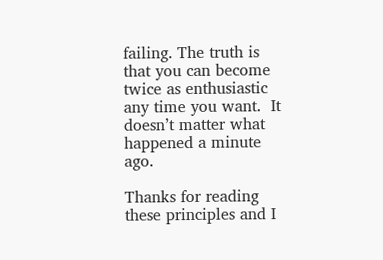failing. The truth is that you can become twice as enthusiastic any time you want.  It doesn’t matter what happened a minute ago.

Thanks for reading these principles and I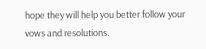hope they will help you better follow your vows and resolutions.